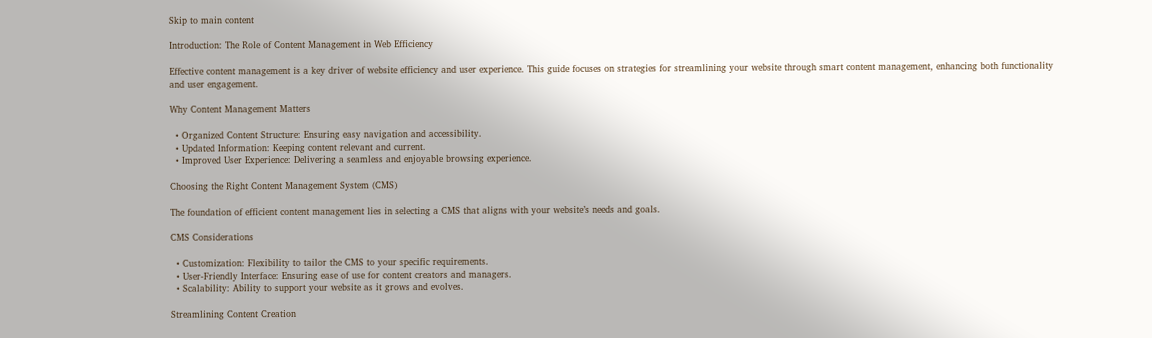Skip to main content

Introduction: The Role of Content Management in Web Efficiency

Effective content management is a key driver of website efficiency and user experience. This guide focuses on strategies for streamlining your website through smart content management, enhancing both functionality and user engagement.

Why Content Management Matters

  • Organized Content Structure: Ensuring easy navigation and accessibility.
  • Updated Information: Keeping content relevant and current.
  • Improved User Experience: Delivering a seamless and enjoyable browsing experience.

Choosing the Right Content Management System (CMS)

The foundation of efficient content management lies in selecting a CMS that aligns with your website’s needs and goals.

CMS Considerations

  • Customization: Flexibility to tailor the CMS to your specific requirements.
  • User-Friendly Interface: Ensuring ease of use for content creators and managers.
  • Scalability: Ability to support your website as it grows and evolves.

Streamlining Content Creation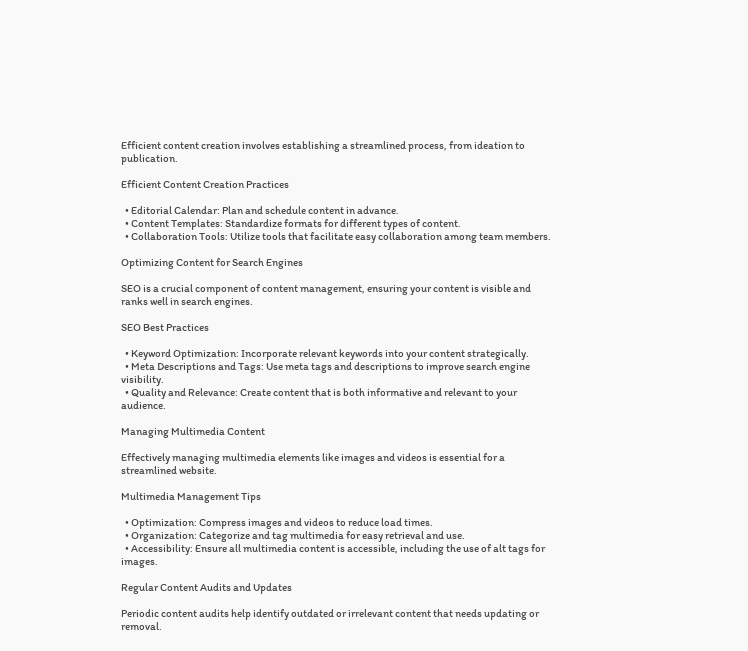Efficient content creation involves establishing a streamlined process, from ideation to publication.

Efficient Content Creation Practices

  • Editorial Calendar: Plan and schedule content in advance.
  • Content Templates: Standardize formats for different types of content.
  • Collaboration Tools: Utilize tools that facilitate easy collaboration among team members.

Optimizing Content for Search Engines

SEO is a crucial component of content management, ensuring your content is visible and ranks well in search engines.

SEO Best Practices

  • Keyword Optimization: Incorporate relevant keywords into your content strategically.
  • Meta Descriptions and Tags: Use meta tags and descriptions to improve search engine visibility.
  • Quality and Relevance: Create content that is both informative and relevant to your audience.

Managing Multimedia Content

Effectively managing multimedia elements like images and videos is essential for a streamlined website.

Multimedia Management Tips

  • Optimization: Compress images and videos to reduce load times.
  • Organization: Categorize and tag multimedia for easy retrieval and use.
  • Accessibility: Ensure all multimedia content is accessible, including the use of alt tags for images.

Regular Content Audits and Updates

Periodic content audits help identify outdated or irrelevant content that needs updating or removal.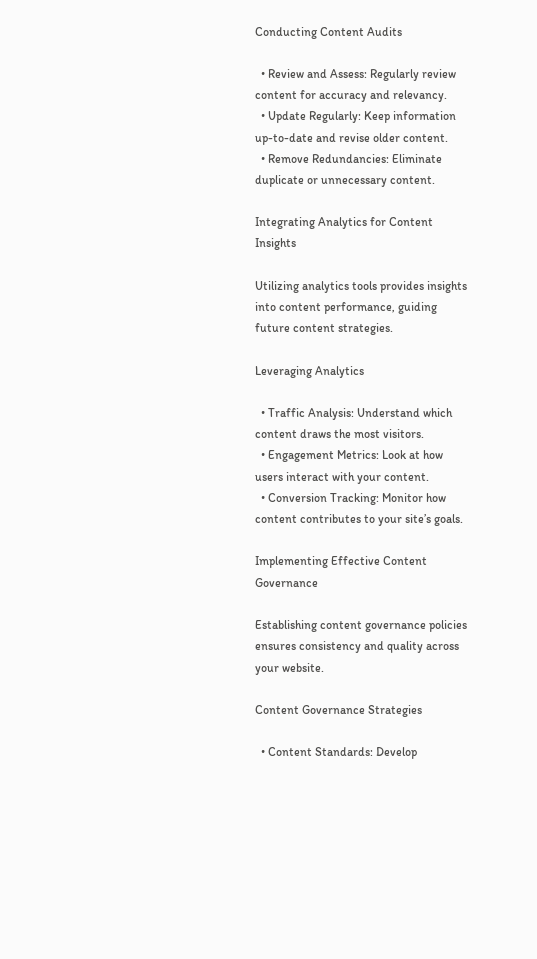Conducting Content Audits

  • Review and Assess: Regularly review content for accuracy and relevancy.
  • Update Regularly: Keep information up-to-date and revise older content.
  • Remove Redundancies: Eliminate duplicate or unnecessary content.

Integrating Analytics for Content Insights

Utilizing analytics tools provides insights into content performance, guiding future content strategies.

Leveraging Analytics

  • Traffic Analysis: Understand which content draws the most visitors.
  • Engagement Metrics: Look at how users interact with your content.
  • Conversion Tracking: Monitor how content contributes to your site’s goals.

Implementing Effective Content Governance

Establishing content governance policies ensures consistency and quality across your website.

Content Governance Strategies

  • Content Standards: Develop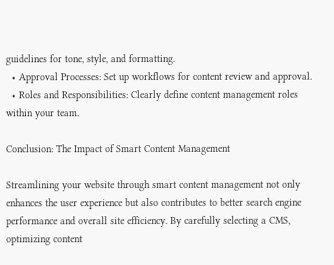guidelines for tone, style, and formatting.
  • Approval Processes: Set up workflows for content review and approval.
  • Roles and Responsibilities: Clearly define content management roles within your team.

Conclusion: The Impact of Smart Content Management

Streamlining your website through smart content management not only enhances the user experience but also contributes to better search engine performance and overall site efficiency. By carefully selecting a CMS, optimizing content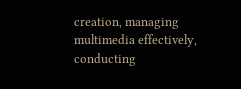creation, managing multimedia effectively, conducting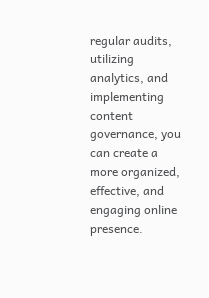regular audits, utilizing analytics, and implementing content governance, you can create a more organized, effective, and engaging online presence.